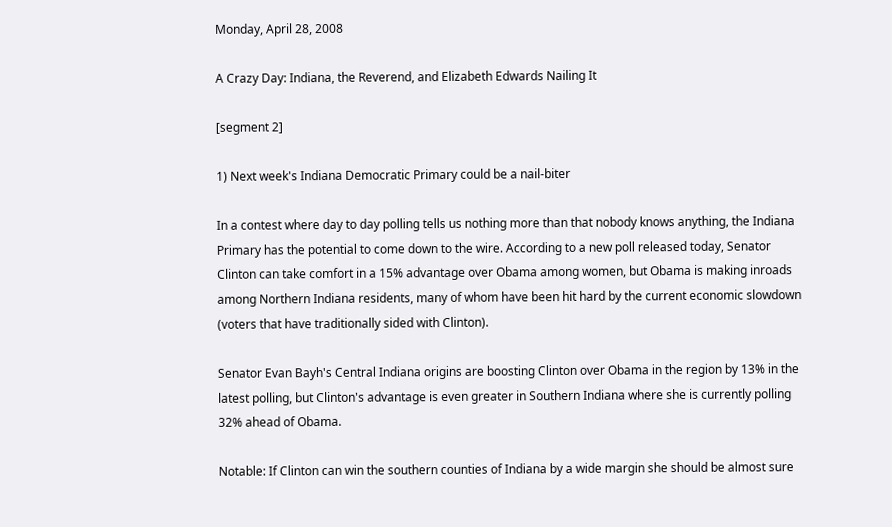Monday, April 28, 2008

A Crazy Day: Indiana, the Reverend, and Elizabeth Edwards Nailing It

[segment 2]

1) Next week's Indiana Democratic Primary could be a nail-biter

In a contest where day to day polling tells us nothing more than that nobody knows anything, the Indiana Primary has the potential to come down to the wire. According to a new poll released today, Senator Clinton can take comfort in a 15% advantage over Obama among women, but Obama is making inroads among Northern Indiana residents, many of whom have been hit hard by the current economic slowdown (voters that have traditionally sided with Clinton).

Senator Evan Bayh's Central Indiana origins are boosting Clinton over Obama in the region by 13% in the latest polling, but Clinton's advantage is even greater in Southern Indiana where she is currently polling 32% ahead of Obama.

Notable: If Clinton can win the southern counties of Indiana by a wide margin she should be almost sure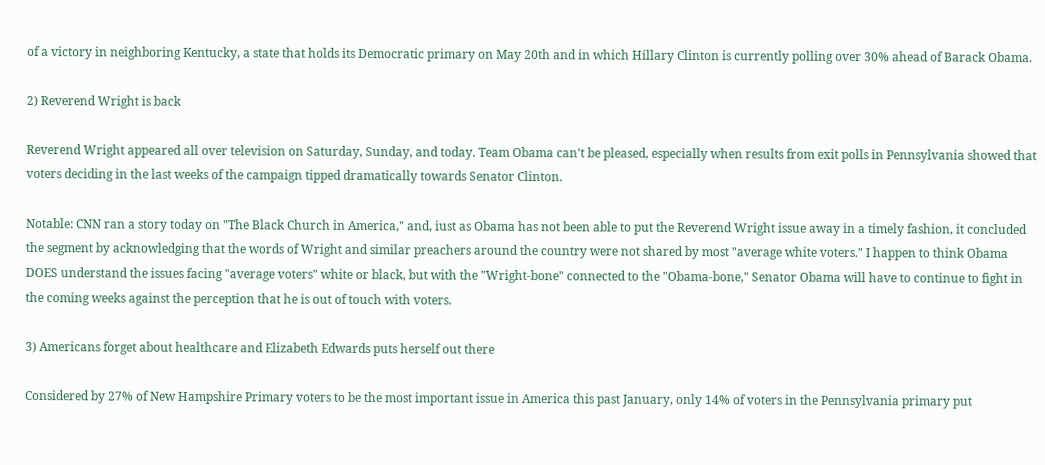of a victory in neighboring Kentucky, a state that holds its Democratic primary on May 20th and in which Hillary Clinton is currently polling over 30% ahead of Barack Obama.

2) Reverend Wright is back

Reverend Wright appeared all over television on Saturday, Sunday, and today. Team Obama can't be pleased, especially when results from exit polls in Pennsylvania showed that voters deciding in the last weeks of the campaign tipped dramatically towards Senator Clinton.

Notable: CNN ran a story today on "The Black Church in America," and, iust as Obama has not been able to put the Reverend Wright issue away in a timely fashion, it concluded the segment by acknowledging that the words of Wright and similar preachers around the country were not shared by most "average white voters." I happen to think Obama DOES understand the issues facing "average voters" white or black, but with the "Wright-bone" connected to the "Obama-bone," Senator Obama will have to continue to fight in the coming weeks against the perception that he is out of touch with voters.

3) Americans forget about healthcare and Elizabeth Edwards puts herself out there

Considered by 27% of New Hampshire Primary voters to be the most important issue in America this past January, only 14% of voters in the Pennsylvania primary put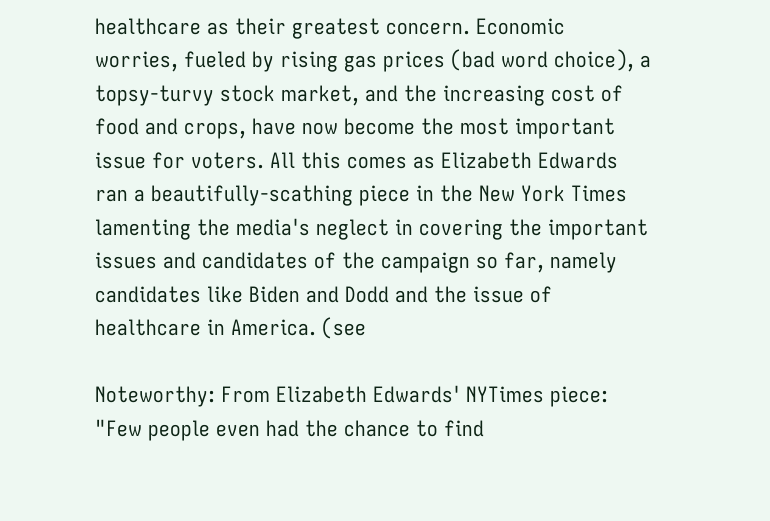healthcare as their greatest concern. Economic worries, fueled by rising gas prices (bad word choice), a topsy-turvy stock market, and the increasing cost of food and crops, have now become the most important issue for voters. All this comes as Elizabeth Edwards ran a beautifully-scathing piece in the New York Times lamenting the media's neglect in covering the important issues and candidates of the campaign so far, namely candidates like Biden and Dodd and the issue of healthcare in America. (see

Noteworthy: From Elizabeth Edwards' NYTimes piece:
"Few people even had the chance to find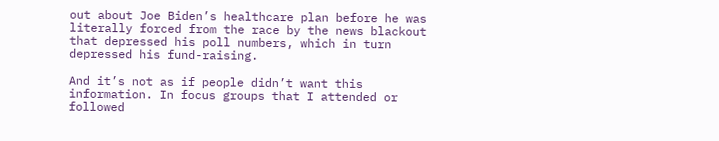out about Joe Biden’s healthcare plan before he was literally forced from the race by the news blackout that depressed his poll numbers, which in turn depressed his fund-raising.

And it’s not as if people didn’t want this information. In focus groups that I attended or followed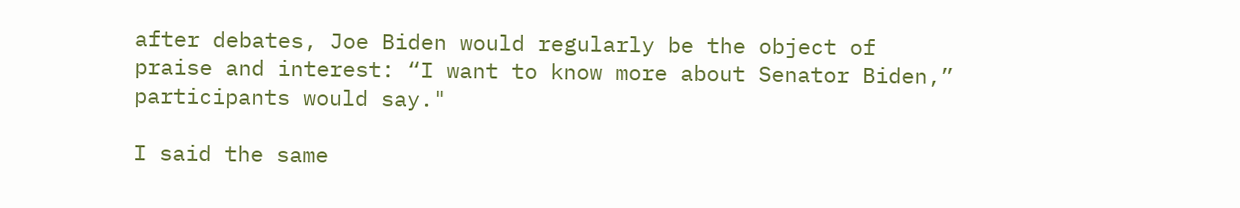after debates, Joe Biden would regularly be the object of praise and interest: “I want to know more about Senator Biden,” participants would say."

I said the same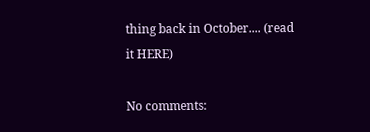thing back in October.... (read it HERE)

No comments: